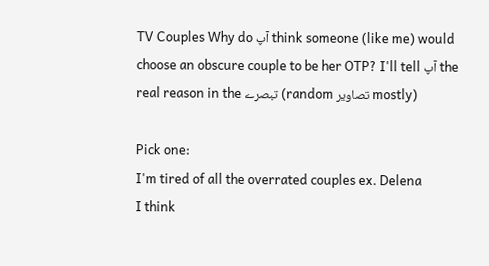TV Couples Why do آپ think someone (like me) would choose an obscure couple to be her OTP? I'll tell آپ the real reason in the تبصرے (random تصاویر mostly)

Pick one:
I'm tired of all the overrated couples ex. Delena
I think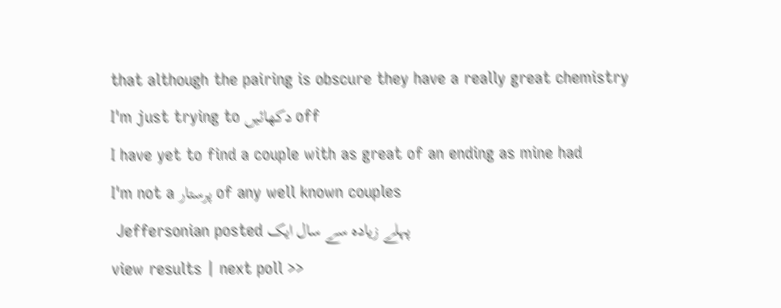that although the pairing is obscure they have a really great chemistry
I'm just trying to دکھائیں off
I have yet to find a couple with as great of an ending as mine had
I'm not a پرستار of any well known couples
 Jeffersonian posted پہلے زیادہ سے سال ایک
view results | next poll >>